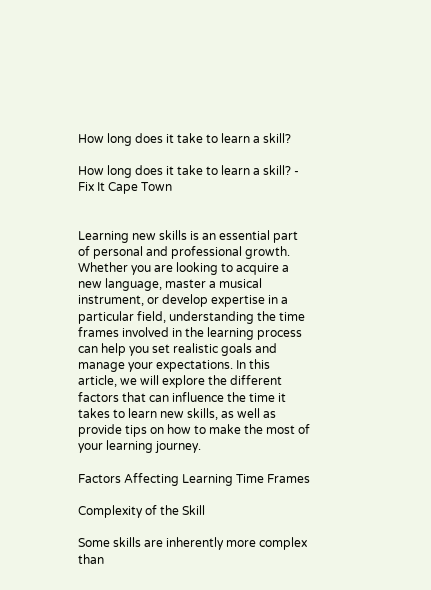How long does it take to learn a skill?

How long does it take to learn a skill? - Fix It Cape Town


Learning new skills is an essential part of personal and professional growth. Whether you are looking to acquire a new language, master a musical instrument, or develop expertise in a particular field, understanding the time frames involved in the learning process can help you set realistic goals and manage your expectations. In this article, we will explore the different factors that can influence the time it takes to learn new skills, as well as provide tips on how to make the most of your learning journey.

Factors Affecting Learning Time Frames

Complexity of the Skill

Some skills are inherently more complex than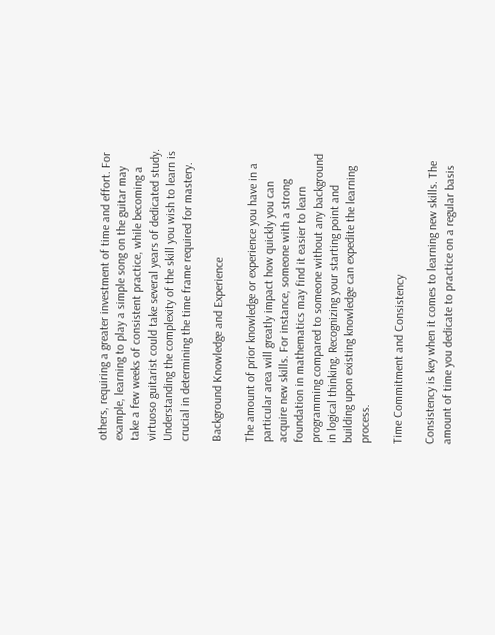others, requiring a greater investment of time and effort. For example, learning to play a simple song on the guitar may take a few weeks of consistent practice, while becoming a virtuoso guitarist could take several years of dedicated study. Understanding the complexity of the skill you wish to learn is crucial in determining the time frame required for mastery.

Background Knowledge and Experience

The amount of prior knowledge or experience you have in a particular area will greatly impact how quickly you can acquire new skills. For instance, someone with a strong foundation in mathematics may find it easier to learn programming compared to someone without any background in logical thinking. Recognizing your starting point and building upon existing knowledge can expedite the learning process.

Time Commitment and Consistency

Consistency is key when it comes to learning new skills. The amount of time you dedicate to practice on a regular basis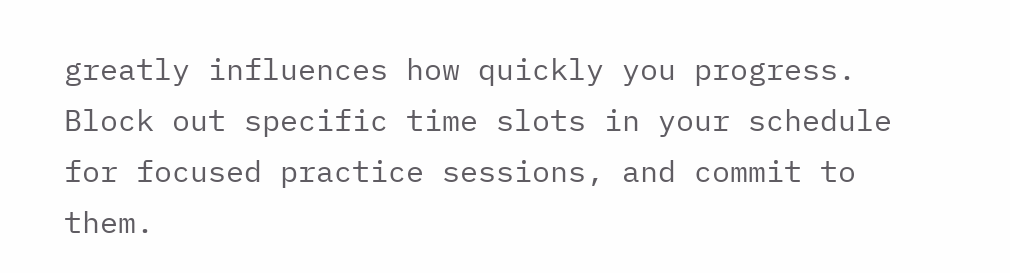greatly influences how quickly you progress. Block out specific time slots in your schedule for focused practice sessions, and commit to them.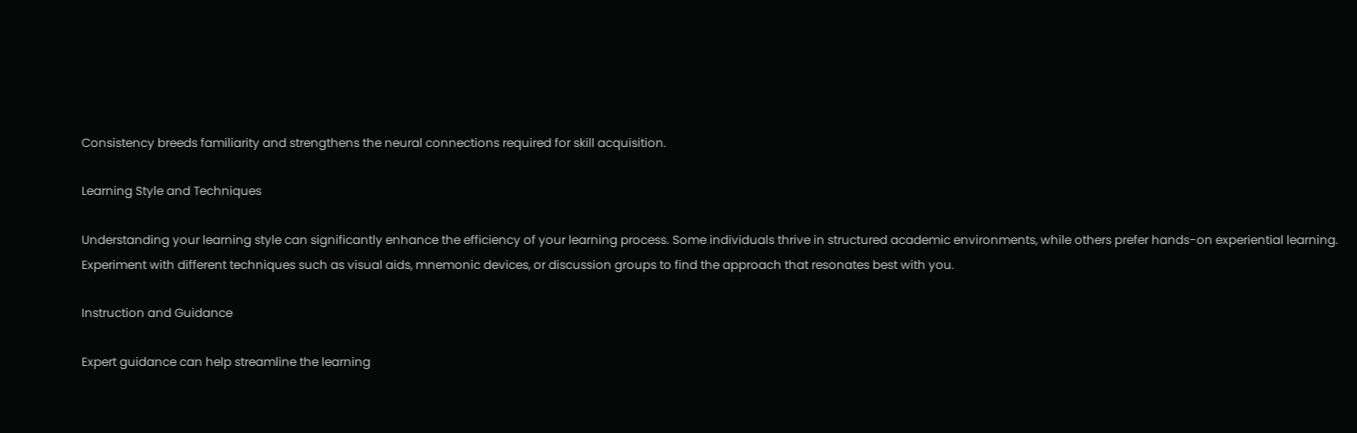Consistency breeds familiarity and strengthens the neural connections required for skill acquisition.

Learning Style and Techniques

Understanding your learning style can significantly enhance the efficiency of your learning process. Some individuals thrive in structured academic environments, while others prefer hands-on experiential learning. Experiment with different techniques such as visual aids, mnemonic devices, or discussion groups to find the approach that resonates best with you.

Instruction and Guidance

Expert guidance can help streamline the learning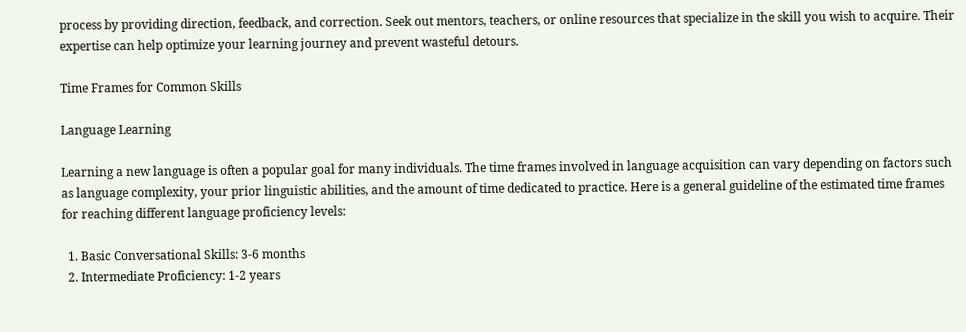process by providing direction, feedback, and correction. Seek out mentors, teachers, or online resources that specialize in the skill you wish to acquire. Their expertise can help optimize your learning journey and prevent wasteful detours.

Time Frames for Common Skills

Language Learning

Learning a new language is often a popular goal for many individuals. The time frames involved in language acquisition can vary depending on factors such as language complexity, your prior linguistic abilities, and the amount of time dedicated to practice. Here is a general guideline of the estimated time frames for reaching different language proficiency levels:

  1. Basic Conversational Skills: 3-6 months
  2. Intermediate Proficiency: 1-2 years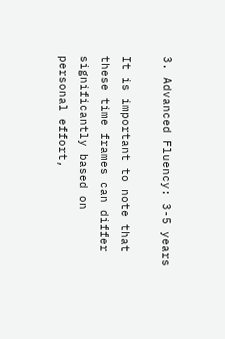3. Advanced Fluency: 3-5 years

It is important to note that these time frames can differ significantly based on personal effort,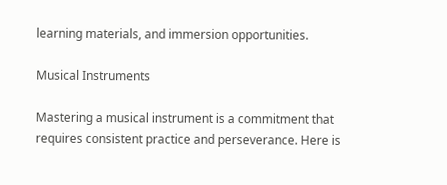learning materials, and immersion opportunities.

Musical Instruments

Mastering a musical instrument is a commitment that requires consistent practice and perseverance. Here is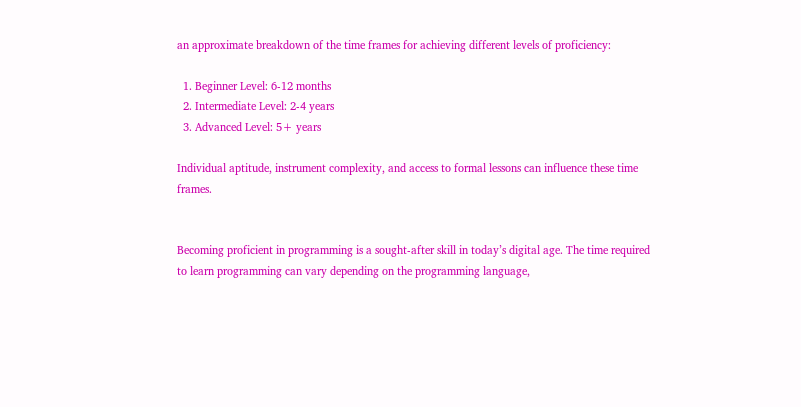an approximate breakdown of the time frames for achieving different levels of proficiency:

  1. Beginner Level: 6-12 months
  2. Intermediate Level: 2-4 years
  3. Advanced Level: 5+ years

Individual aptitude, instrument complexity, and access to formal lessons can influence these time frames.


Becoming proficient in programming is a sought-after skill in today’s digital age. The time required to learn programming can vary depending on the programming language,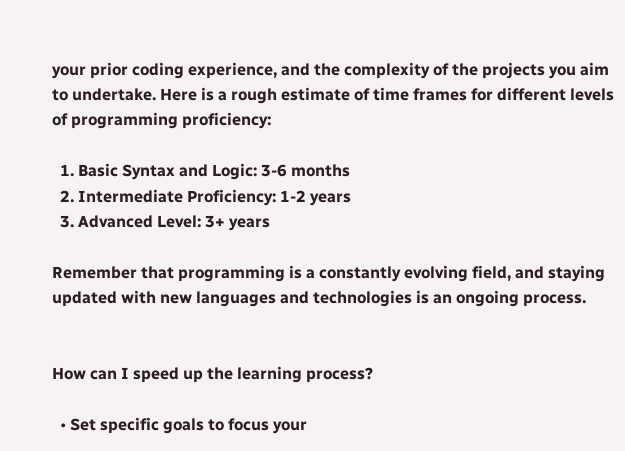your prior coding experience, and the complexity of the projects you aim to undertake. Here is a rough estimate of time frames for different levels of programming proficiency:

  1. Basic Syntax and Logic: 3-6 months
  2. Intermediate Proficiency: 1-2 years
  3. Advanced Level: 3+ years

Remember that programming is a constantly evolving field, and staying updated with new languages and technologies is an ongoing process.


How can I speed up the learning process?

  • Set specific goals to focus your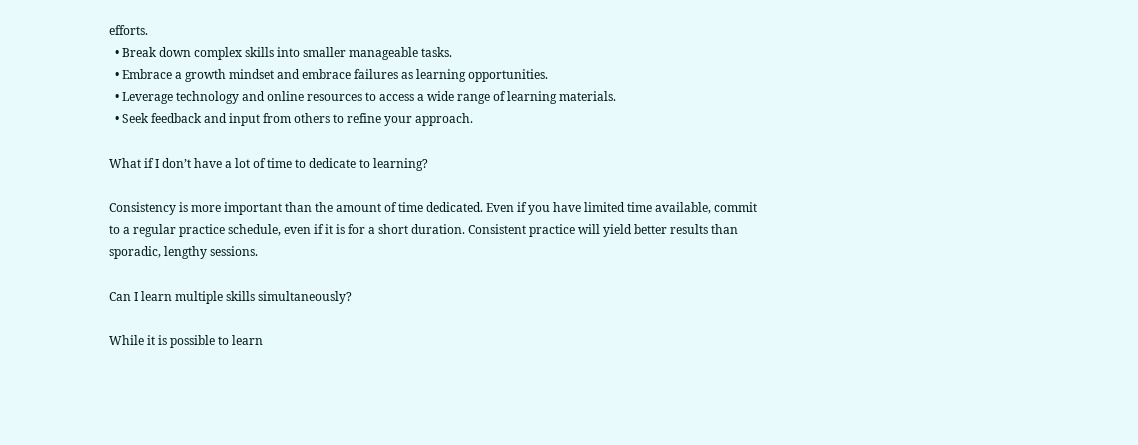efforts.
  • Break down complex skills into smaller manageable tasks.
  • Embrace a growth mindset and embrace failures as learning opportunities.
  • Leverage technology and online resources to access a wide range of learning materials.
  • Seek feedback and input from others to refine your approach.

What if I don’t have a lot of time to dedicate to learning?

Consistency is more important than the amount of time dedicated. Even if you have limited time available, commit to a regular practice schedule, even if it is for a short duration. Consistent practice will yield better results than sporadic, lengthy sessions.

Can I learn multiple skills simultaneously?

While it is possible to learn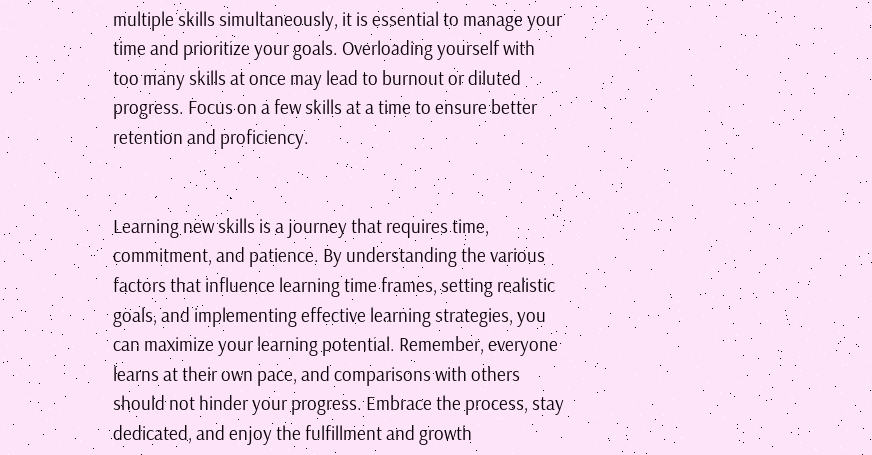multiple skills simultaneously, it is essential to manage your time and prioritize your goals. Overloading yourself with too many skills at once may lead to burnout or diluted progress. Focus on a few skills at a time to ensure better retention and proficiency.


Learning new skills is a journey that requires time, commitment, and patience. By understanding the various factors that influence learning time frames, setting realistic goals, and implementing effective learning strategies, you can maximize your learning potential. Remember, everyone learns at their own pace, and comparisons with others should not hinder your progress. Embrace the process, stay dedicated, and enjoy the fulfillment and growth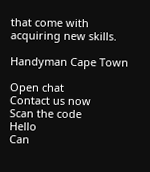that come with acquiring new skills.

Handyman Cape Town

Open chat
Contact us now
Scan the code
Hello
Can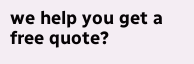we help you get a free quote?